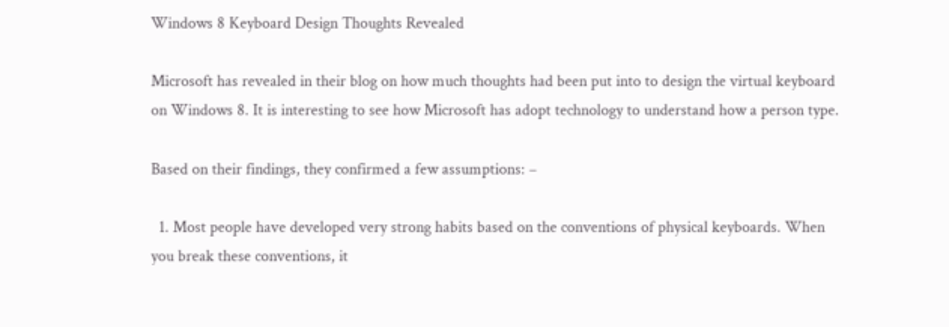Windows 8 Keyboard Design Thoughts Revealed

Microsoft has revealed in their blog on how much thoughts had been put into to design the virtual keyboard on Windows 8. It is interesting to see how Microsoft has adopt technology to understand how a person type.

Based on their findings, they confirmed a few assumptions: –

  1. Most people have developed very strong habits based on the conventions of physical keyboards. When you break these conventions, it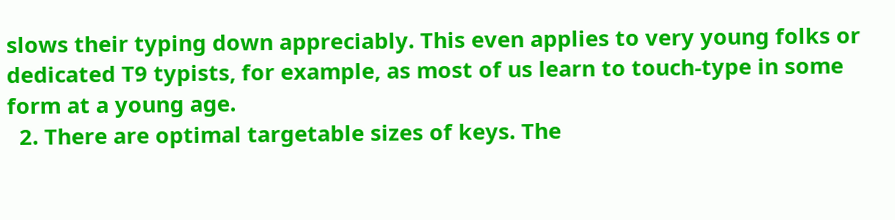slows their typing down appreciably. This even applies to very young folks or dedicated T9 typists, for example, as most of us learn to touch-type in some form at a young age.
  2. There are optimal targetable sizes of keys. The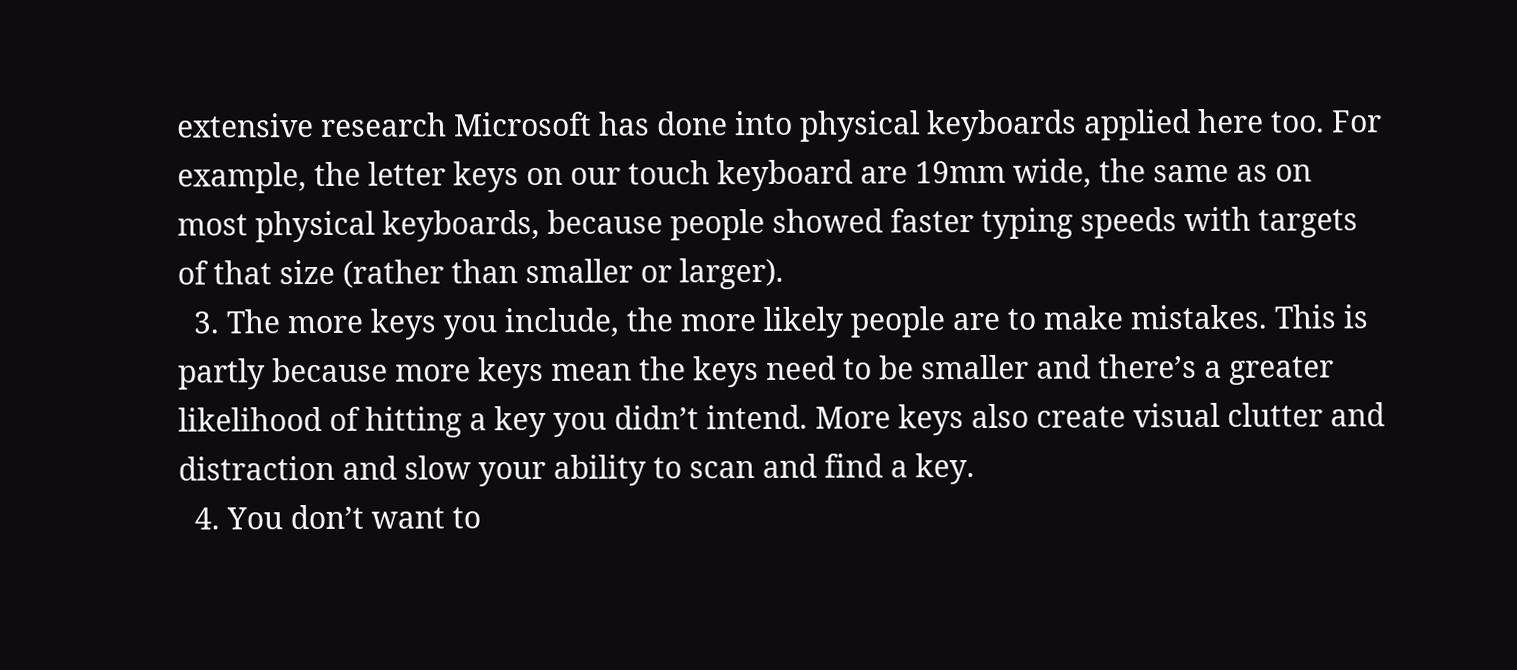extensive research Microsoft has done into physical keyboards applied here too. For example, the letter keys on our touch keyboard are 19mm wide, the same as on most physical keyboards, because people showed faster typing speeds with targets of that size (rather than smaller or larger).
  3. The more keys you include, the more likely people are to make mistakes. This is partly because more keys mean the keys need to be smaller and there’s a greater likelihood of hitting a key you didn’t intend. More keys also create visual clutter and distraction and slow your ability to scan and find a key.
  4. You don’t want to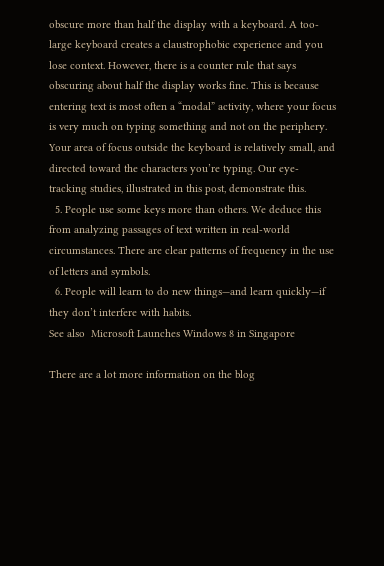obscure more than half the display with a keyboard. A too-large keyboard creates a claustrophobic experience and you lose context. However, there is a counter rule that says obscuring about half the display works fine. This is because entering text is most often a “modal” activity, where your focus is very much on typing something and not on the periphery. Your area of focus outside the keyboard is relatively small, and directed toward the characters you’re typing. Our eye-tracking studies, illustrated in this post, demonstrate this.
  5. People use some keys more than others. We deduce this from analyzing passages of text written in real-world circumstances. There are clear patterns of frequency in the use of letters and symbols.
  6. People will learn to do new things—and learn quickly—if they don’t interfere with habits.
See also  Microsoft Launches Windows 8 in Singapore

There are a lot more information on the blog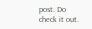post. Do check it out.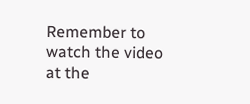Remember to watch the video at the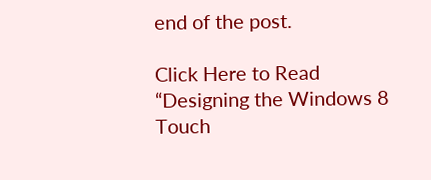end of the post.

Click Here to Read “Designing the Windows 8 Touch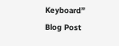Keyboard” Blog Post